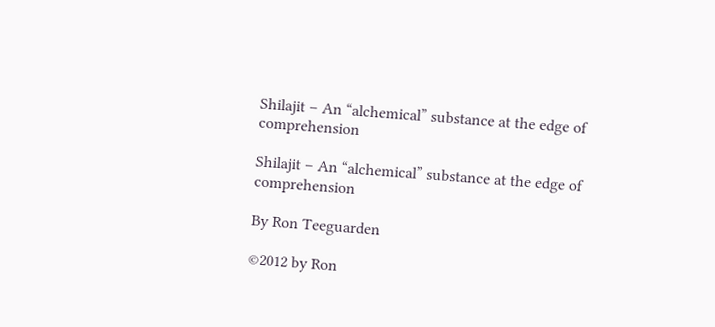Shilajit – An “alchemical” substance at the edge of comprehension

Shilajit – An “alchemical” substance at the edge of comprehension

By Ron Teeguarden

©2012 by Ron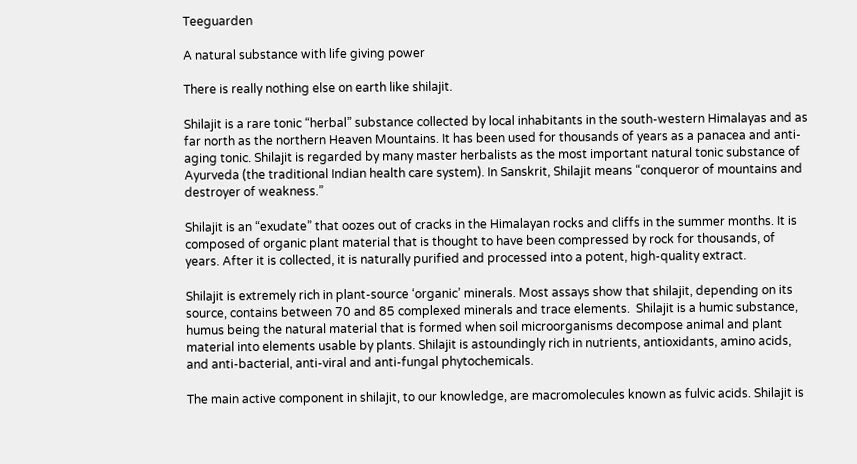Teeguarden

A natural substance with life giving power

There is really nothing else on earth like shilajit.

Shilajit is a rare tonic “herbal” substance collected by local inhabitants in the south-western Himalayas and as far north as the northern Heaven Mountains. It has been used for thousands of years as a panacea and anti-aging tonic. Shilajit is regarded by many master herbalists as the most important natural tonic substance of Ayurveda (the traditional Indian health care system). In Sanskrit, Shilajit means “conqueror of mountains and destroyer of weakness.”

Shilajit is an “exudate” that oozes out of cracks in the Himalayan rocks and cliffs in the summer months. It is composed of organic plant material that is thought to have been compressed by rock for thousands, of years. After it is collected, it is naturally purified and processed into a potent, high-quality extract.

Shilajit is extremely rich in plant-source ‘organic’ minerals. Most assays show that shilajit, depending on its source, contains between 70 and 85 complexed minerals and trace elements.  Shilajit is a humic substance, humus being the natural material that is formed when soil microorganisms decompose animal and plant material into elements usable by plants. Shilajit is astoundingly rich in nutrients, antioxidants, amino acids, and anti-bacterial, anti-viral and anti-fungal phytochemicals.

The main active component in shilajit, to our knowledge, are macromolecules known as fulvic acids. Shilajit is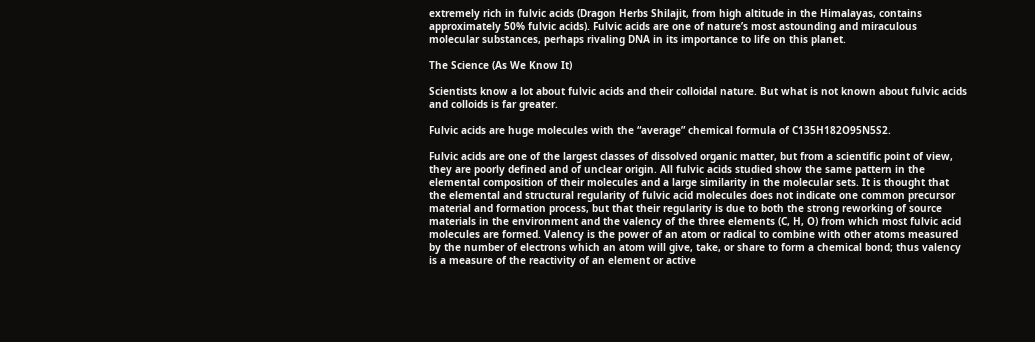extremely rich in fulvic acids (Dragon Herbs Shilajit, from high altitude in the Himalayas, contains approximately 50% fulvic acids). Fulvic acids are one of nature’s most astounding and miraculous molecular substances, perhaps rivaling DNA in its importance to life on this planet.

The Science (As We Know It)

Scientists know a lot about fulvic acids and their colloidal nature. But what is not known about fulvic acids and colloids is far greater.

Fulvic acids are huge molecules with the “average” chemical formula of C135H182O95N5S2.

Fulvic acids are one of the largest classes of dissolved organic matter, but from a scientific point of view, they are poorly defined and of unclear origin. All fulvic acids studied show the same pattern in the elemental composition of their molecules and a large similarity in the molecular sets. It is thought that the elemental and structural regularity of fulvic acid molecules does not indicate one common precursor material and formation process, but that their regularity is due to both the strong reworking of source materials in the environment and the valency of the three elements (C, H, O) from which most fulvic acid molecules are formed. Valency is the power of an atom or radical to combine with other atoms measured by the number of electrons which an atom will give, take, or share to form a chemical bond; thus valency is a measure of the reactivity of an element or active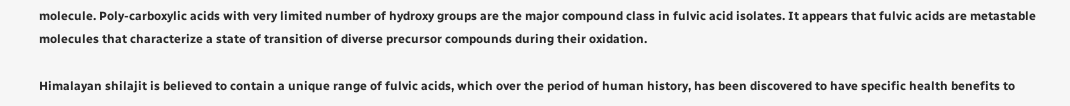molecule. Poly-carboxylic acids with very limited number of hydroxy groups are the major compound class in fulvic acid isolates. It appears that fulvic acids are metastable molecules that characterize a state of transition of diverse precursor compounds during their oxidation.

Himalayan shilajit is believed to contain a unique range of fulvic acids, which over the period of human history, has been discovered to have specific health benefits to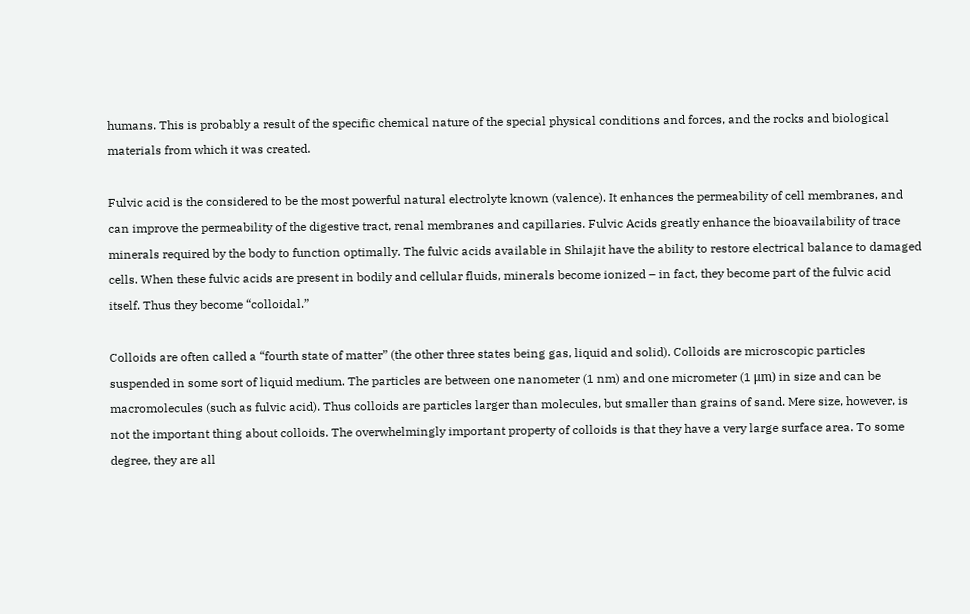humans. This is probably a result of the specific chemical nature of the special physical conditions and forces, and the rocks and biological materials from which it was created.

Fulvic acid is the considered to be the most powerful natural electrolyte known (valence). It enhances the permeability of cell membranes, and can improve the permeability of the digestive tract, renal membranes and capillaries. Fulvic Acids greatly enhance the bioavailability of trace minerals required by the body to function optimally. The fulvic acids available in Shilajit have the ability to restore electrical balance to damaged cells. When these fulvic acids are present in bodily and cellular fluids, minerals become ionized – in fact, they become part of the fulvic acid itself. Thus they become “colloidal.”

Colloids are often called a “fourth state of matter” (the other three states being gas, liquid and solid). Colloids are microscopic particles suspended in some sort of liquid medium. The particles are between one nanometer (1 nm) and one micrometer (1 μm) in size and can be macromolecules (such as fulvic acid). Thus colloids are particles larger than molecules, but smaller than grains of sand. Mere size, however, is not the important thing about colloids. The overwhelmingly important property of colloids is that they have a very large surface area. To some degree, they are all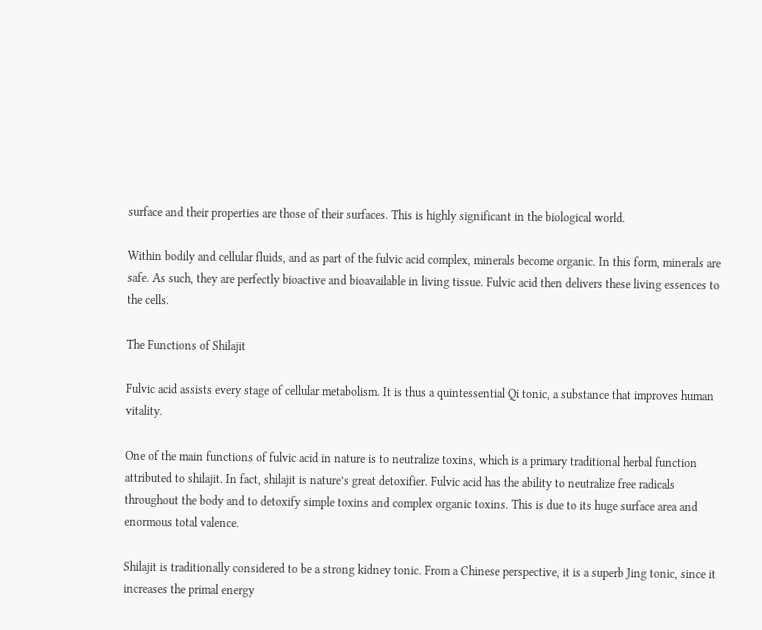surface and their properties are those of their surfaces. This is highly significant in the biological world.

Within bodily and cellular fluids, and as part of the fulvic acid complex, minerals become organic. In this form, minerals are safe. As such, they are perfectly bioactive and bioavailable in living tissue. Fulvic acid then delivers these living essences to the cells.

The Functions of Shilajit

Fulvic acid assists every stage of cellular metabolism. It is thus a quintessential Qi tonic, a substance that improves human vitality.

One of the main functions of fulvic acid in nature is to neutralize toxins, which is a primary traditional herbal function attributed to shilajit. In fact, shilajit is nature’s great detoxifier. Fulvic acid has the ability to neutralize free radicals throughout the body and to detoxify simple toxins and complex organic toxins. This is due to its huge surface area and enormous total valence.

Shilajit is traditionally considered to be a strong kidney tonic. From a Chinese perspective, it is a superb Jing tonic, since it increases the primal energy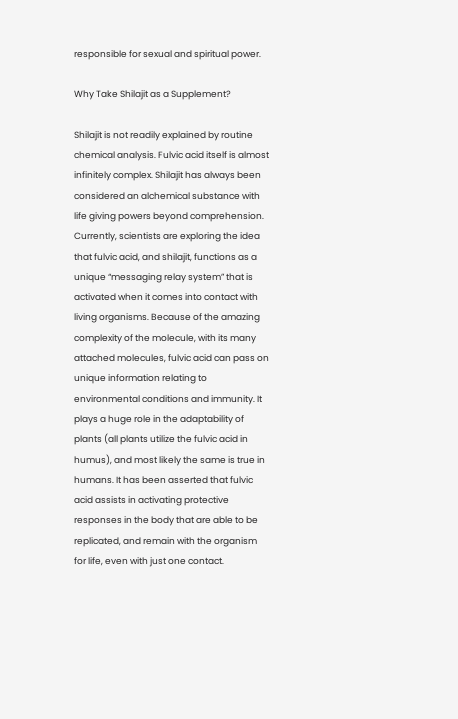responsible for sexual and spiritual power.

Why Take Shilajit as a Supplement?

Shilajit is not readily explained by routine chemical analysis. Fulvic acid itself is almost infinitely complex. Shilajit has always been considered an alchemical substance with life giving powers beyond comprehension. Currently, scientists are exploring the idea that fulvic acid, and shilajit, functions as a unique “messaging relay system” that is activated when it comes into contact with living organisms. Because of the amazing complexity of the molecule, with its many attached molecules, fulvic acid can pass on unique information relating to environmental conditions and immunity. It plays a huge role in the adaptability of plants (all plants utilize the fulvic acid in humus), and most likely the same is true in humans. It has been asserted that fulvic acid assists in activating protective responses in the body that are able to be replicated, and remain with the organism for life, even with just one contact.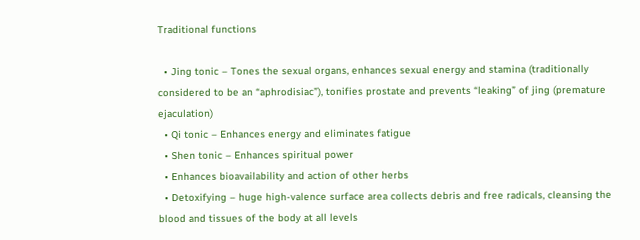Traditional functions

  • Jing tonic – Tones the sexual organs, enhances sexual energy and stamina (traditionally considered to be an “aphrodisiac”), tonifies prostate and prevents “leaking” of jing (premature ejaculation)
  • Qi tonic – Enhances energy and eliminates fatigue
  • Shen tonic – Enhances spiritual power
  • Enhances bioavailability and action of other herbs
  • Detoxifying – huge high-valence surface area collects debris and free radicals, cleansing the blood and tissues of the body at all levels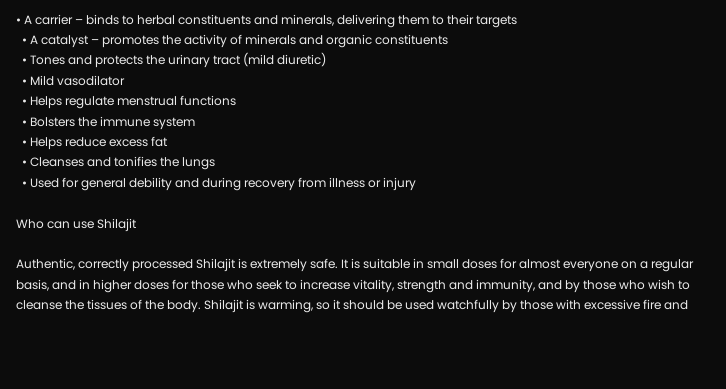• A carrier – binds to herbal constituents and minerals, delivering them to their targets
  • A catalyst – promotes the activity of minerals and organic constituents
  • Tones and protects the urinary tract (mild diuretic)
  • Mild vasodilator
  • Helps regulate menstrual functions
  • Bolsters the immune system
  • Helps reduce excess fat
  • Cleanses and tonifies the lungs
  • Used for general debility and during recovery from illness or injury

Who can use Shilajit

Authentic, correctly processed Shilajit is extremely safe. It is suitable in small doses for almost everyone on a regular basis, and in higher doses for those who seek to increase vitality, strength and immunity, and by those who wish to cleanse the tissues of the body. Shilajit is warming, so it should be used watchfully by those with excessive fire and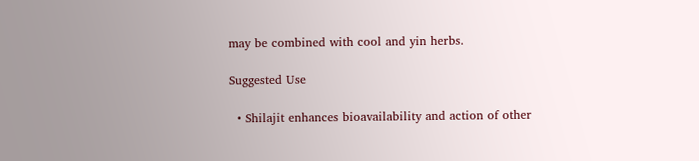may be combined with cool and yin herbs.

Suggested Use

  • Shilajit enhances bioavailability and action of other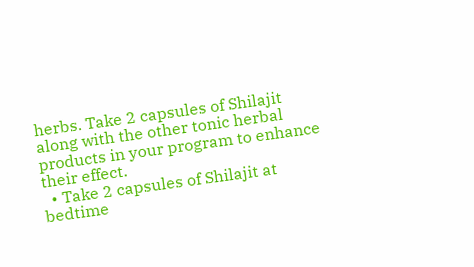herbs. Take 2 capsules of Shilajit along with the other tonic herbal products in your program to enhance their effect.
  • Take 2 capsules of Shilajit at bedtime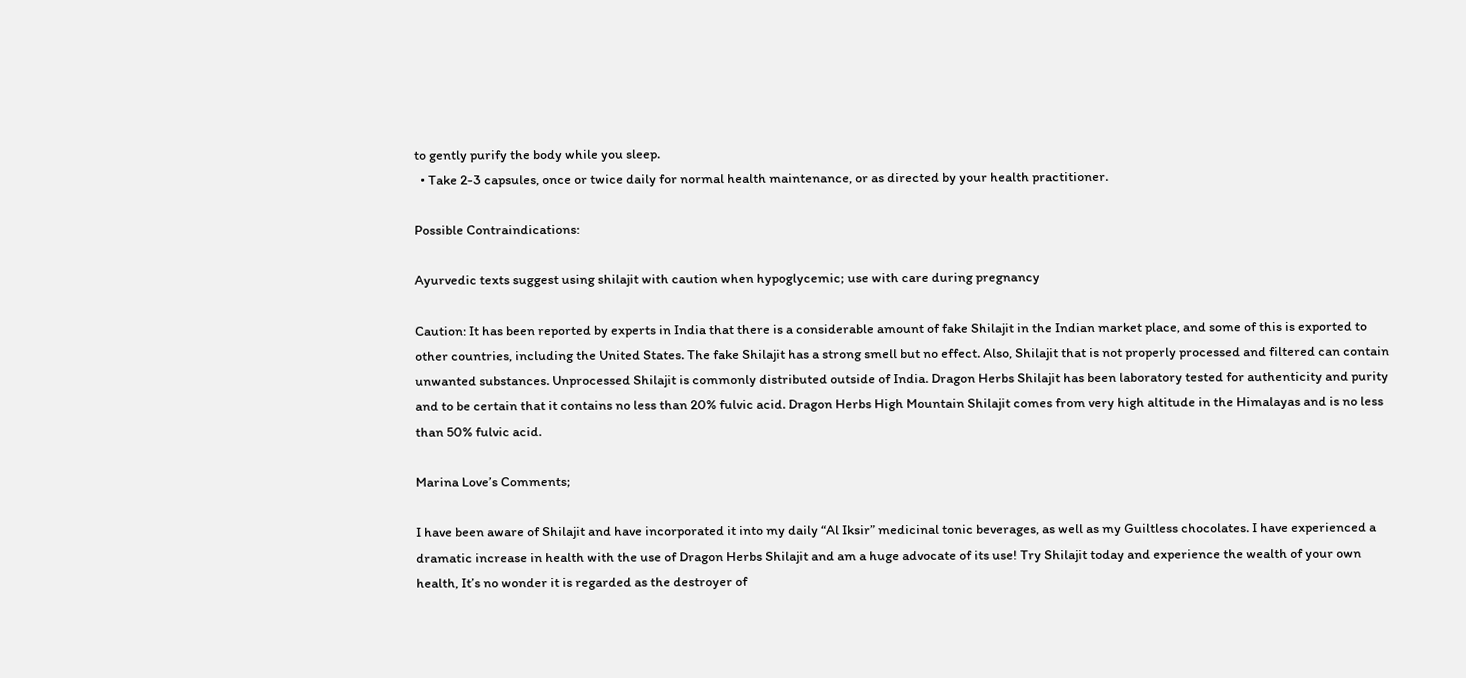to gently purify the body while you sleep.
  • Take 2-3 capsules, once or twice daily for normal health maintenance, or as directed by your health practitioner.

Possible Contraindications:

Ayurvedic texts suggest using shilajit with caution when hypoglycemic; use with care during pregnancy

Caution: It has been reported by experts in India that there is a considerable amount of fake Shilajit in the Indian market place, and some of this is exported to other countries, including the United States. The fake Shilajit has a strong smell but no effect. Also, Shilajit that is not properly processed and filtered can contain unwanted substances. Unprocessed Shilajit is commonly distributed outside of India. Dragon Herbs Shilajit has been laboratory tested for authenticity and purity and to be certain that it contains no less than 20% fulvic acid. Dragon Herbs High Mountain Shilajit comes from very high altitude in the Himalayas and is no less than 50% fulvic acid.

Marina Love’s Comments;

I have been aware of Shilajit and have incorporated it into my daily “Al Iksir” medicinal tonic beverages, as well as my Guiltless chocolates. I have experienced a dramatic increase in health with the use of Dragon Herbs Shilajit and am a huge advocate of its use! Try Shilajit today and experience the wealth of your own health, It’s no wonder it is regarded as the destroyer of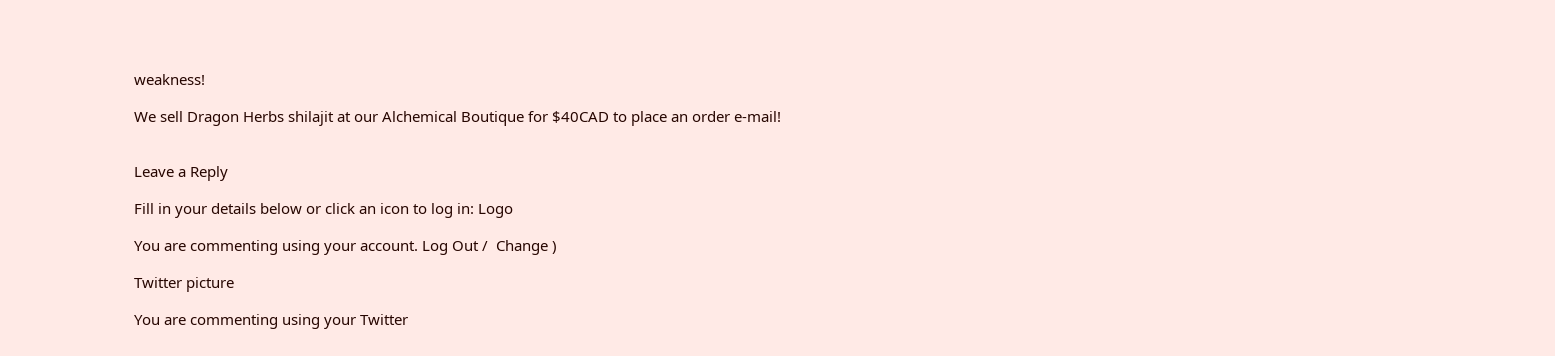weakness!

We sell Dragon Herbs shilajit at our Alchemical Boutique for $40CAD to place an order e-mail!


Leave a Reply

Fill in your details below or click an icon to log in: Logo

You are commenting using your account. Log Out /  Change )

Twitter picture

You are commenting using your Twitter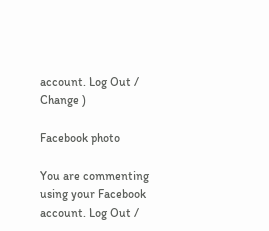account. Log Out /  Change )

Facebook photo

You are commenting using your Facebook account. Log Out /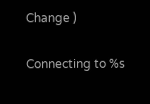Change )

Connecting to %s